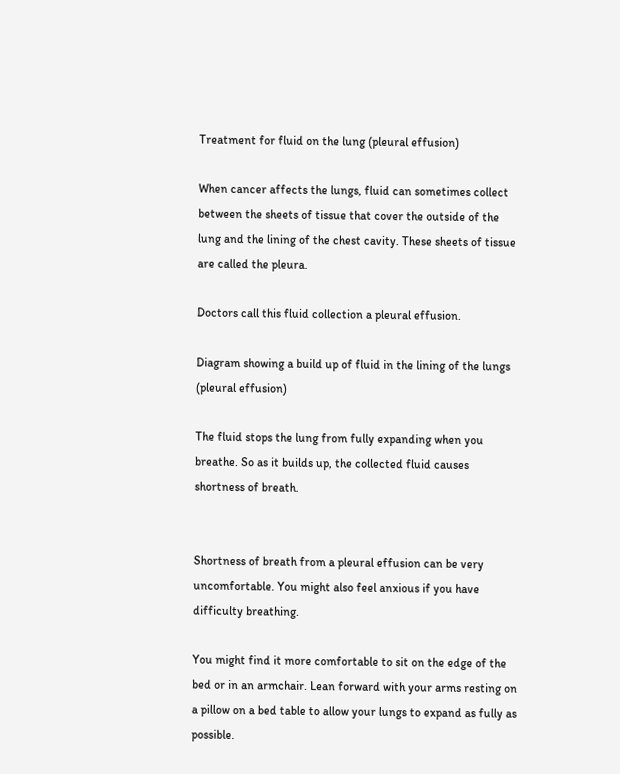Treatment for fluid on the lung (pleural effusion)

When cancer affects the lungs, fluid can sometimes collect between the sheets of tissue that cover the outside of the lung and the lining of the chest cavity. These sheets of tissue are called the pleura.

Doctors call this fluid collection a pleural effusion.

Diagram showing a build up of fluid in the lining of the lungs (pleural effusion)

The fluid stops the lung from fully expanding when you breathe. So as it builds up, the collected fluid causes shortness of breath.


Shortness of breath from a pleural effusion can be very uncomfortable. You might also feel anxious if you have difficulty breathing.

You might find it more comfortable to sit on the edge of the bed or in an armchair. Lean forward with your arms resting on a pillow on a bed table to allow your lungs to expand as fully as possible.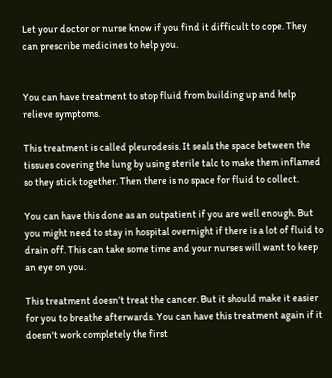Let your doctor or nurse know if you find it difficult to cope. They can prescribe medicines to help you.


You can have treatment to stop fluid from building up and help relieve symptoms.

This treatment is called pleurodesis. It seals the space between the tissues covering the lung by using sterile talc to make them inflamed so they stick together. Then there is no space for fluid to collect.

You can have this done as an outpatient if you are well enough. But you might need to stay in hospital overnight if there is a lot of fluid to drain off. This can take some time and your nurses will want to keep an eye on you.

This treatment doesn’t treat the cancer. But it should make it easier for you to breathe afterwards. You can have this treatment again if it doesn't work completely the first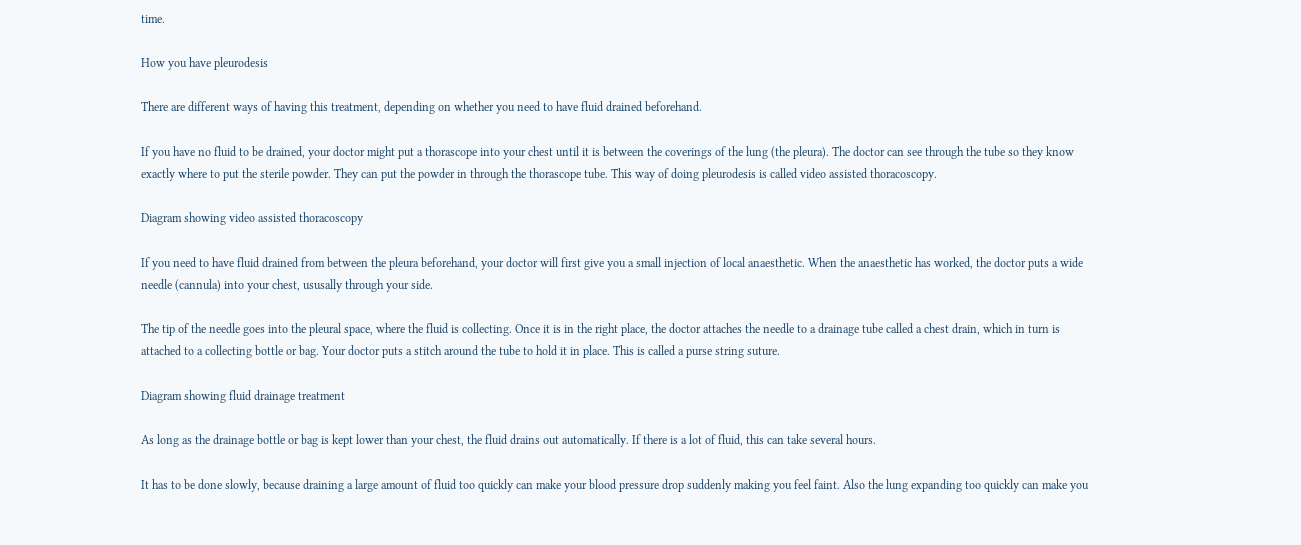time.

How you have pleurodesis

There are different ways of having this treatment, depending on whether you need to have fluid drained beforehand.

If you have no fluid to be drained, your doctor might put a thorascope into your chest until it is between the coverings of the lung (the pleura). The doctor can see through the tube so they know exactly where to put the sterile powder. They can put the powder in through the thorascope tube. This way of doing pleurodesis is called video assisted thoracoscopy.

Diagram showing video assisted thoracoscopy

If you need to have fluid drained from between the pleura beforehand, your doctor will first give you a small injection of local anaesthetic. When the anaesthetic has worked, the doctor puts a wide needle (cannula) into your chest, ususally through your side.

The tip of the needle goes into the pleural space, where the fluid is collecting. Once it is in the right place, the doctor attaches the needle to a drainage tube called a chest drain, which in turn is attached to a collecting bottle or bag. Your doctor puts a stitch around the tube to hold it in place. This is called a purse string suture.

Diagram showing fluid drainage treatment

As long as the drainage bottle or bag is kept lower than your chest, the fluid drains out automatically. If there is a lot of fluid, this can take several hours.

It has to be done slowly, because draining a large amount of fluid too quickly can make your blood pressure drop suddenly making you feel faint. Also the lung expanding too quickly can make you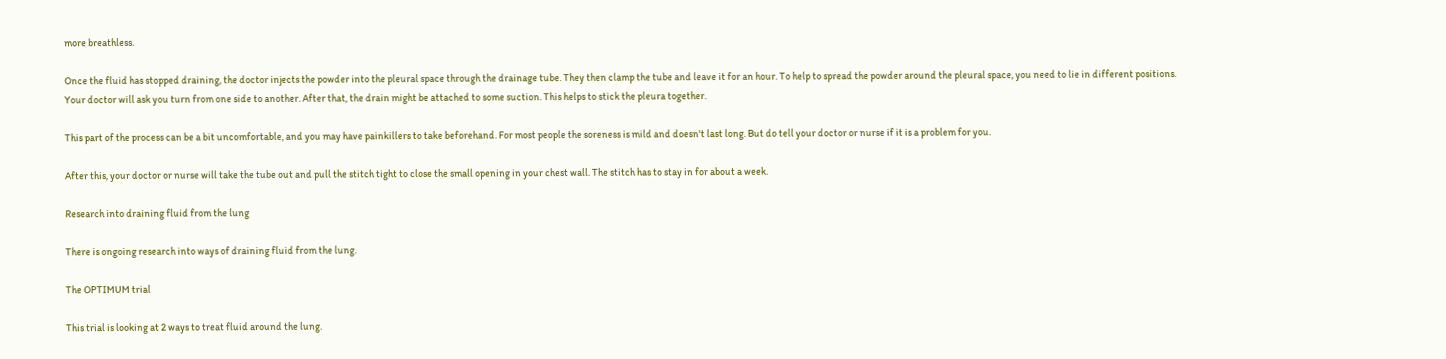more breathless.

Once the fluid has stopped draining, the doctor injects the powder into the pleural space through the drainage tube. They then clamp the tube and leave it for an hour. To help to spread the powder around the pleural space, you need to lie in different positions. Your doctor will ask you turn from one side to another. After that, the drain might be attached to some suction. This helps to stick the pleura together.

This part of the process can be a bit uncomfortable, and you may have painkillers to take beforehand. For most people the soreness is mild and doesn't last long. But do tell your doctor or nurse if it is a problem for you.

After this, your doctor or nurse will take the tube out and pull the stitch tight to close the small opening in your chest wall. The stitch has to stay in for about a week.

Research into draining fluid from the lung

There is ongoing research into ways of draining fluid from the lung.

The OPTIMUM trial

This trial is looking at 2 ways to treat fluid around the lung.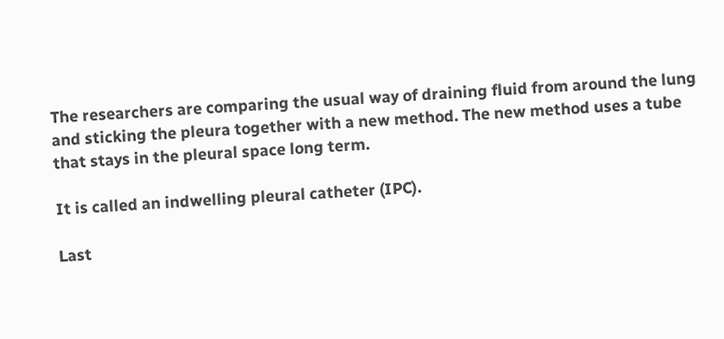The researchers are comparing the usual way of draining fluid from around the lung and sticking the pleura together with a new method. The new method uses a tube that stays in the pleural space long term.

It is called an indwelling pleural catheter (IPC).

Last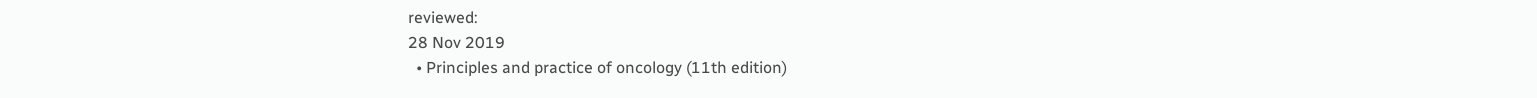reviewed:
28 Nov 2019
  • Principles and practice of oncology (11th edition)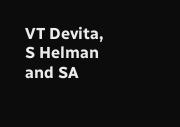VT Devita, S Helman and SA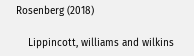Rosenberg (2018)

    Lippincott, williams and wilkins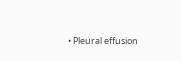• Pleural effusion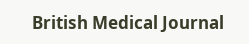British Medical Journal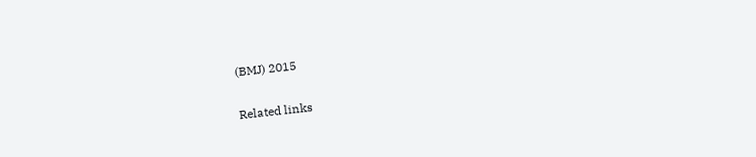(BMJ) 2015

Related links